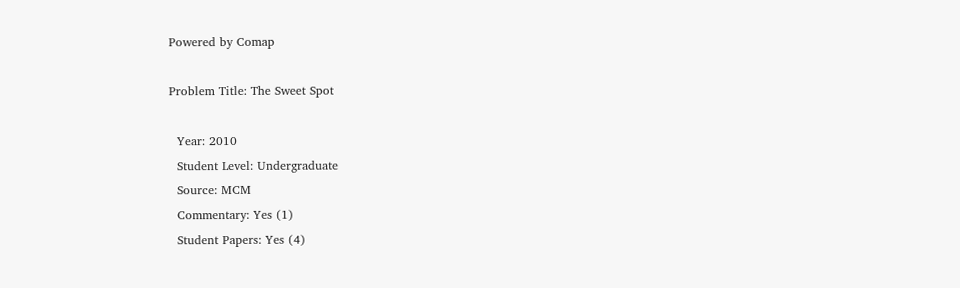Powered by Comap

Problem Title: The Sweet Spot

  Year: 2010
  Student Level: Undergraduate
  Source: MCM
  Commentary: Yes (1)
  Student Papers: Yes (4)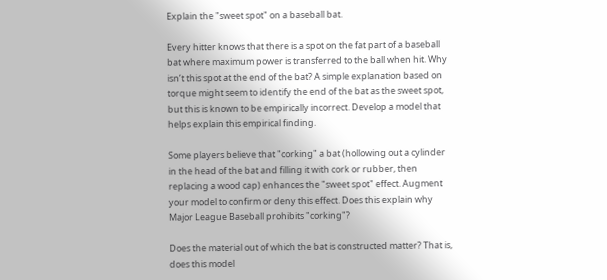Explain the "sweet spot" on a baseball bat.

Every hitter knows that there is a spot on the fat part of a baseball bat where maximum power is transferred to the ball when hit. Why isn’t this spot at the end of the bat? A simple explanation based on torque might seem to identify the end of the bat as the sweet spot, but this is known to be empirically incorrect. Develop a model that helps explain this empirical finding.

Some players believe that "corking" a bat (hollowing out a cylinder in the head of the bat and filling it with cork or rubber, then replacing a wood cap) enhances the "sweet spot" effect. Augment your model to confirm or deny this effect. Does this explain why Major League Baseball prohibits "corking"?

Does the material out of which the bat is constructed matter? That is, does this model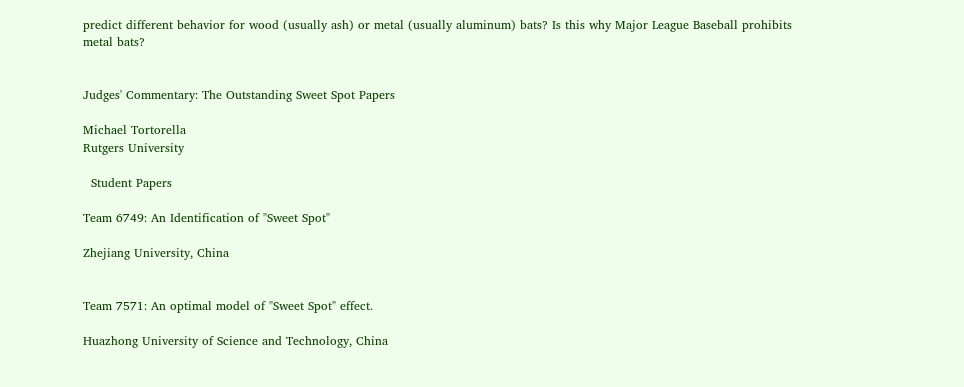predict different behavior for wood (usually ash) or metal (usually aluminum) bats? Is this why Major League Baseball prohibits metal bats?


Judges' Commentary: The Outstanding Sweet Spot Papers

Michael Tortorella
Rutgers University

  Student Papers

Team 6749: An Identification of "Sweet Spot"

Zhejiang University, China


Team 7571: An optimal model of "Sweet Spot" effect.

Huazhong University of Science and Technology, China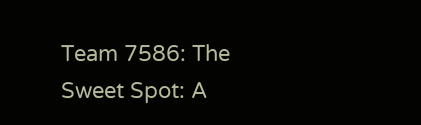Team 7586: The Sweet Spot: A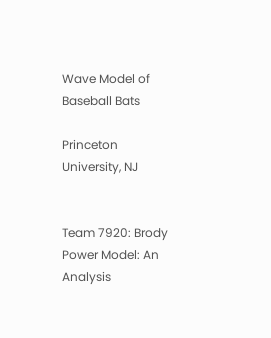Wave Model of Baseball Bats

Princeton University, NJ


Team 7920: Brody Power Model: An Analysis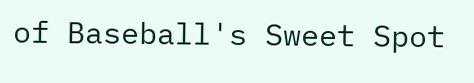of Baseball's Sweet Spot